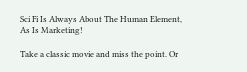Sci Fi Is Always About The Human Element,
As Is Marketing!

Take a classic movie and miss the point. Or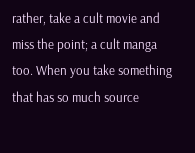rather, take a cult movie and miss the point; a cult manga too. When you take something that has so much source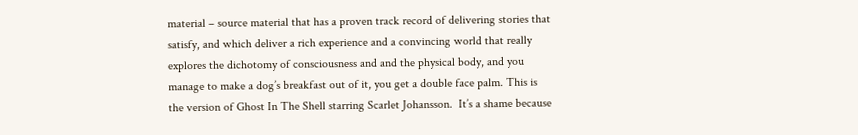material – source material that has a proven track record of delivering stories that satisfy, and which deliver a rich experience and a convincing world that really explores the dichotomy of consciousness and and the physical body, and you manage to make a dog’s breakfast out of it, you get a double face palm. This is the version of Ghost In The Shell starring Scarlet Johansson.  It’s a shame because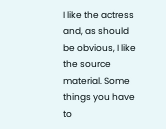I like the actress and, as should be obvious, I like the source material. Some things you have to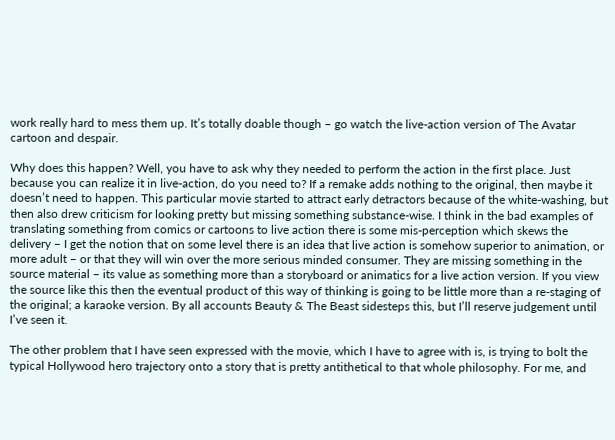work really hard to mess them up. It’s totally doable though – go watch the live-action version of The Avatar cartoon and despair.

Why does this happen? Well, you have to ask why they needed to perform the action in the first place. Just because you can realize it in live-action, do you need to? If a remake adds nothing to the original, then maybe it doesn’t need to happen. This particular movie started to attract early detractors because of the white-washing, but then also drew criticism for looking pretty but missing something substance-wise. I think in the bad examples of translating something from comics or cartoons to live action there is some mis-perception which skews the delivery – I get the notion that on some level there is an idea that live action is somehow superior to animation, or more adult – or that they will win over the more serious minded consumer. They are missing something in the source material – its value as something more than a storyboard or animatics for a live action version. If you view the source like this then the eventual product of this way of thinking is going to be little more than a re-staging of the original; a karaoke version. By all accounts Beauty & The Beast sidesteps this, but I’ll reserve judgement until I’ve seen it.

The other problem that I have seen expressed with the movie, which I have to agree with is, is trying to bolt the typical Hollywood hero trajectory onto a story that is pretty antithetical to that whole philosophy. For me, and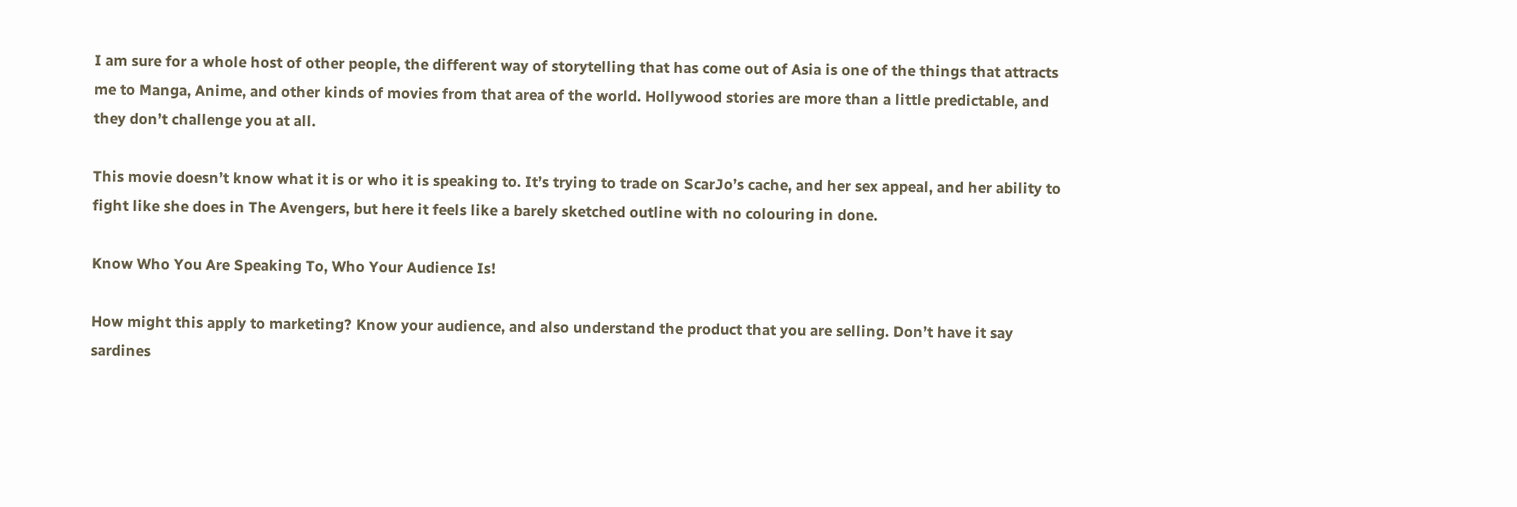I am sure for a whole host of other people, the different way of storytelling that has come out of Asia is one of the things that attracts me to Manga, Anime, and other kinds of movies from that area of the world. Hollywood stories are more than a little predictable, and they don’t challenge you at all.

This movie doesn’t know what it is or who it is speaking to. It’s trying to trade on ScarJo’s cache, and her sex appeal, and her ability to fight like she does in The Avengers, but here it feels like a barely sketched outline with no colouring in done.

Know Who You Are Speaking To, Who Your Audience Is!

How might this apply to marketing? Know your audience, and also understand the product that you are selling. Don’t have it say sardines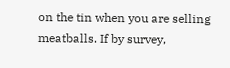on the tin when you are selling meatballs. If by survey,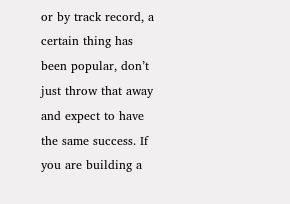or by track record, a certain thing has been popular, don’t just throw that away and expect to have the same success. If you are building a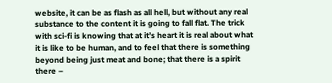website, it can be as flash as all hell, but without any real substance to the content it is going to fall flat. The trick with sci-fi is knowing that at it’s heart it is real about what it is like to be human, and to feel that there is something beyond being just meat and bone; that there is a spirit there –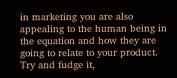in marketing you are also appealing to the human being in the equation and how they are going to relate to your product. Try and fudge it,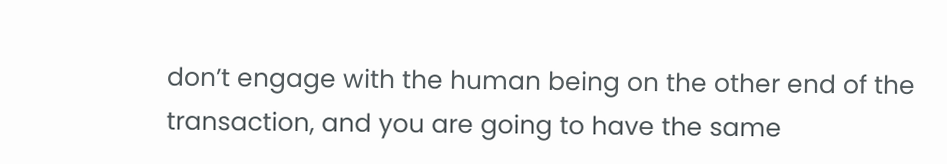don’t engage with the human being on the other end of the transaction, and you are going to have the same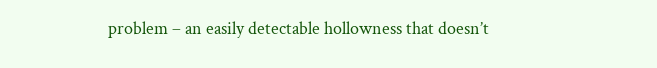problem – an easily detectable hollowness that doesn’t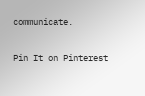communicate.

Pin It on Pinterest